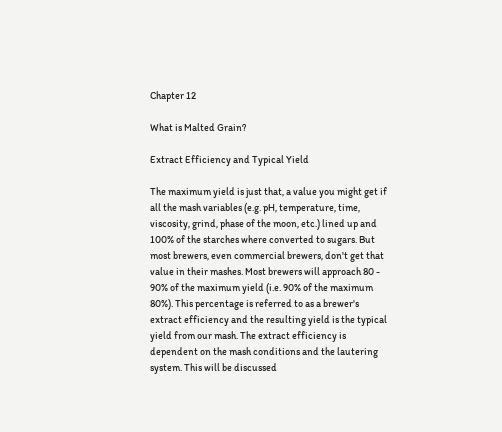Chapter 12

What is Malted Grain?

Extract Efficiency and Typical Yield

The maximum yield is just that, a value you might get if all the mash variables (e.g. pH, temperature, time, viscosity, grind, phase of the moon, etc.) lined up and 100% of the starches where converted to sugars. But most brewers, even commercial brewers, don't get that value in their mashes. Most brewers will approach 80 - 90% of the maximum yield (i.e. 90% of the maximum 80%). This percentage is referred to as a brewer's extract efficiency and the resulting yield is the typical yield from our mash. The extract efficiency is dependent on the mash conditions and the lautering system. This will be discussed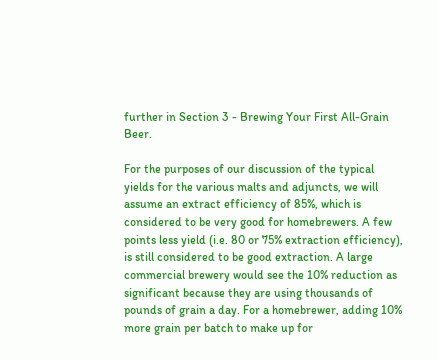further in Section 3 - Brewing Your First All-Grain Beer.

For the purposes of our discussion of the typical yields for the various malts and adjuncts, we will assume an extract efficiency of 85%, which is considered to be very good for homebrewers. A few points less yield (i.e. 80 or 75% extraction efficiency), is still considered to be good extraction. A large commercial brewery would see the 10% reduction as significant because they are using thousands of pounds of grain a day. For a homebrewer, adding 10% more grain per batch to make up for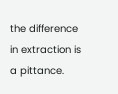the difference in extraction is a pittance.